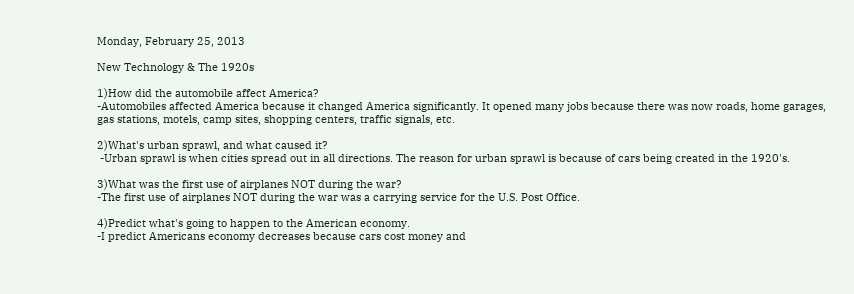Monday, February 25, 2013

New Technology & The 1920s

1)How did the automobile affect America?
-Automobiles affected America because it changed America significantly. It opened many jobs because there was now roads, home garages, gas stations, motels, camp sites, shopping centers, traffic signals, etc.

2)What's urban sprawl, and what caused it?
 -Urban sprawl is when cities spread out in all directions. The reason for urban sprawl is because of cars being created in the 1920's.

3)What was the first use of airplanes NOT during the war?
-The first use of airplanes NOT during the war was a carrying service for the U.S. Post Office.

4)Predict what's going to happen to the American economy.
-I predict Americans economy decreases because cars cost money and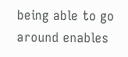being able to go around enables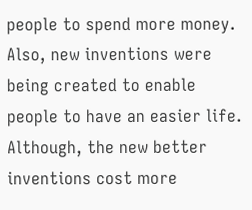people to spend more money. Also, new inventions were being created to enable people to have an easier life. Although, the new better inventions cost more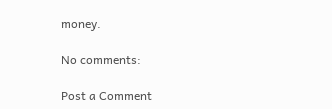money.

No comments:

Post a Comment